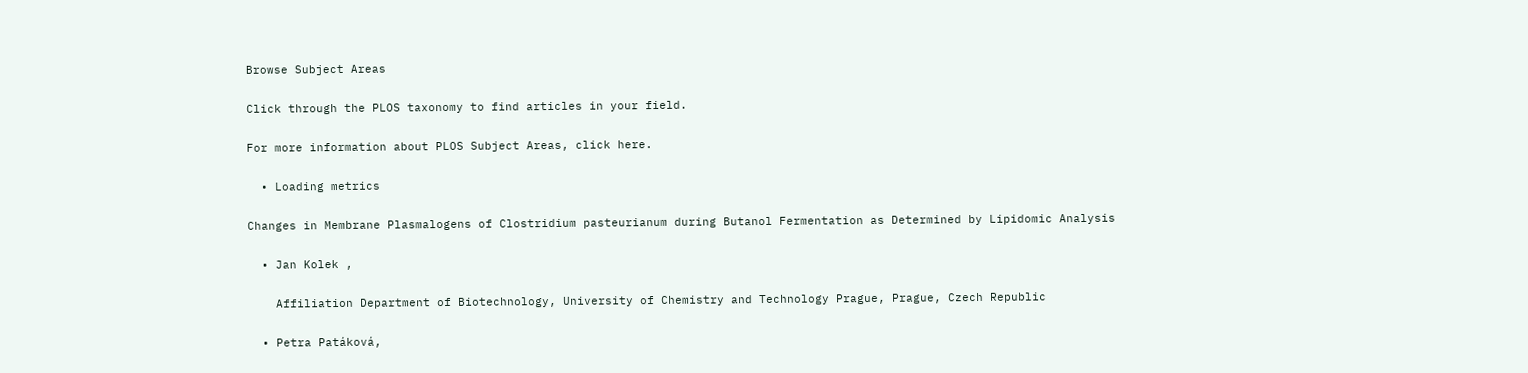Browse Subject Areas

Click through the PLOS taxonomy to find articles in your field.

For more information about PLOS Subject Areas, click here.

  • Loading metrics

Changes in Membrane Plasmalogens of Clostridium pasteurianum during Butanol Fermentation as Determined by Lipidomic Analysis

  • Jan Kolek ,

    Affiliation Department of Biotechnology, University of Chemistry and Technology Prague, Prague, Czech Republic

  • Petra Patáková,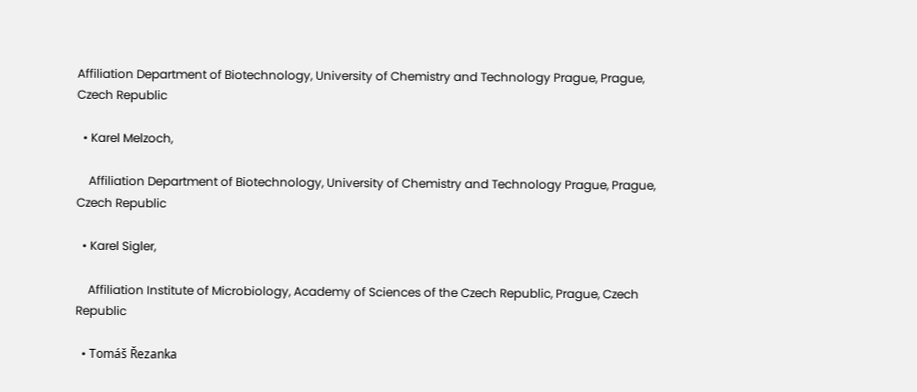Affiliation Department of Biotechnology, University of Chemistry and Technology Prague, Prague, Czech Republic

  • Karel Melzoch,

    Affiliation Department of Biotechnology, University of Chemistry and Technology Prague, Prague, Czech Republic

  • Karel Sigler,

    Affiliation Institute of Microbiology, Academy of Sciences of the Czech Republic, Prague, Czech Republic

  • Tomáš Řezanka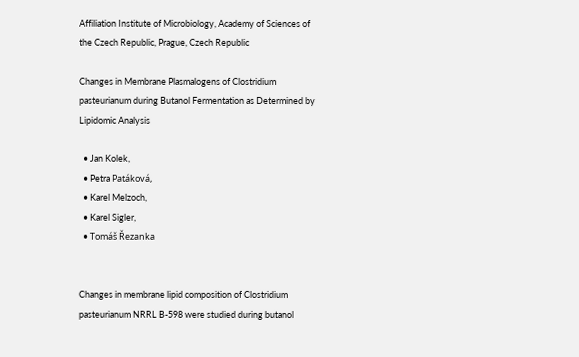Affiliation Institute of Microbiology, Academy of Sciences of the Czech Republic, Prague, Czech Republic

Changes in Membrane Plasmalogens of Clostridium pasteurianum during Butanol Fermentation as Determined by Lipidomic Analysis

  • Jan Kolek,
  • Petra Patáková,
  • Karel Melzoch,
  • Karel Sigler,
  • Tomáš Řezanka


Changes in membrane lipid composition of Clostridium pasteurianum NRRL B-598 were studied during butanol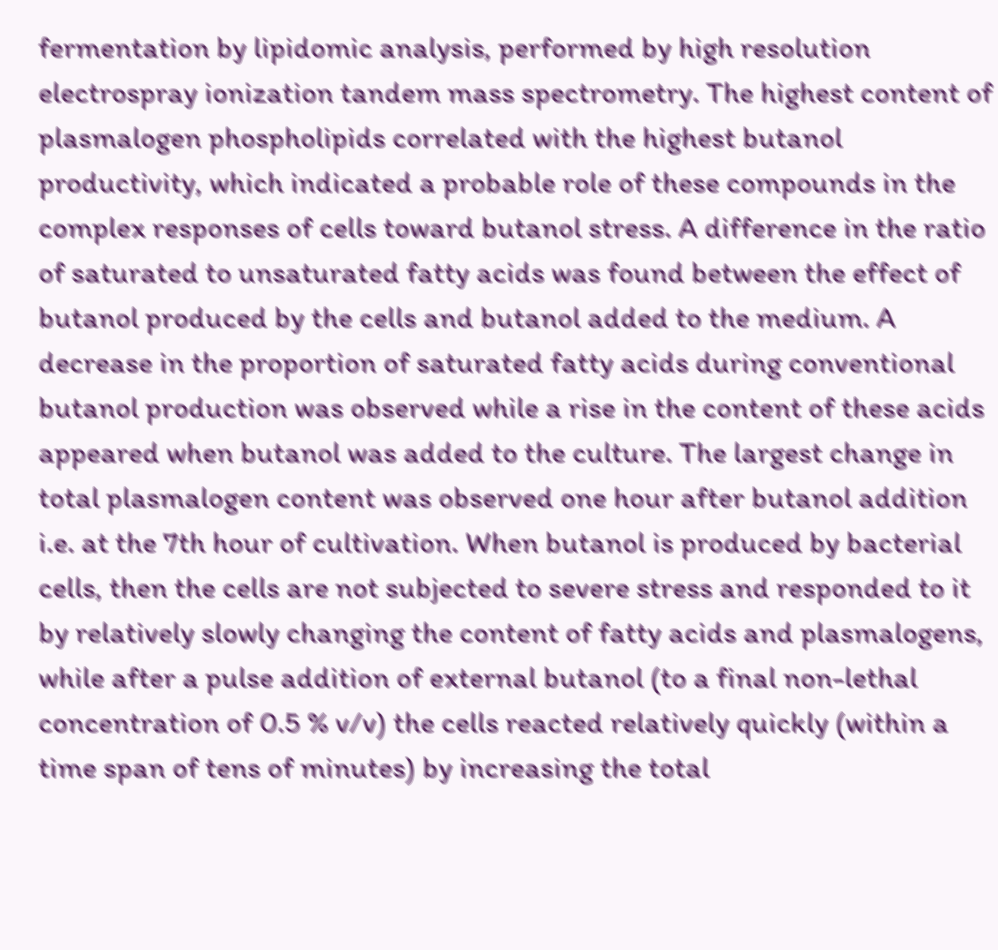fermentation by lipidomic analysis, performed by high resolution electrospray ionization tandem mass spectrometry. The highest content of plasmalogen phospholipids correlated with the highest butanol productivity, which indicated a probable role of these compounds in the complex responses of cells toward butanol stress. A difference in the ratio of saturated to unsaturated fatty acids was found between the effect of butanol produced by the cells and butanol added to the medium. A decrease in the proportion of saturated fatty acids during conventional butanol production was observed while a rise in the content of these acids appeared when butanol was added to the culture. The largest change in total plasmalogen content was observed one hour after butanol addition i.e. at the 7th hour of cultivation. When butanol is produced by bacterial cells, then the cells are not subjected to severe stress and responded to it by relatively slowly changing the content of fatty acids and plasmalogens, while after a pulse addition of external butanol (to a final non-lethal concentration of 0.5 % v/v) the cells reacted relatively quickly (within a time span of tens of minutes) by increasing the total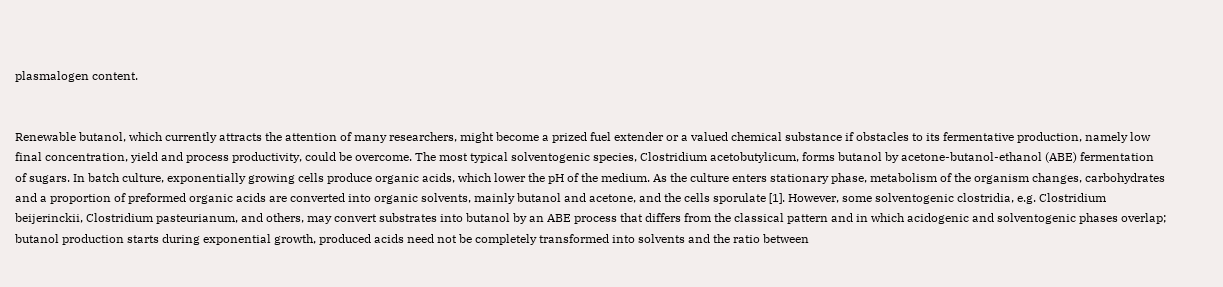plasmalogen content.


Renewable butanol, which currently attracts the attention of many researchers, might become a prized fuel extender or a valued chemical substance if obstacles to its fermentative production, namely low final concentration, yield and process productivity, could be overcome. The most typical solventogenic species, Clostridium acetobutylicum, forms butanol by acetone-butanol-ethanol (ABE) fermentation of sugars. In batch culture, exponentially growing cells produce organic acids, which lower the pH of the medium. As the culture enters stationary phase, metabolism of the organism changes, carbohydrates and a proportion of preformed organic acids are converted into organic solvents, mainly butanol and acetone, and the cells sporulate [1]. However, some solventogenic clostridia, e.g. Clostridium beijerinckii, Clostridium pasteurianum, and others, may convert substrates into butanol by an ABE process that differs from the classical pattern and in which acidogenic and solventogenic phases overlap; butanol production starts during exponential growth, produced acids need not be completely transformed into solvents and the ratio between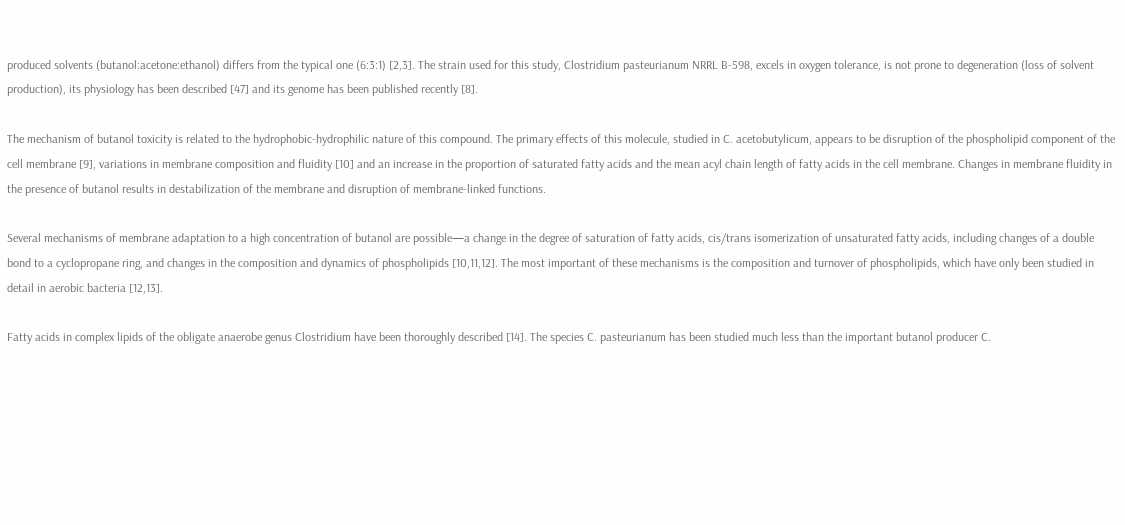produced solvents (butanol:acetone:ethanol) differs from the typical one (6:3:1) [2,3]. The strain used for this study, Clostridium pasteurianum NRRL B-598, excels in oxygen tolerance, is not prone to degeneration (loss of solvent production), its physiology has been described [47] and its genome has been published recently [8].

The mechanism of butanol toxicity is related to the hydrophobic-hydrophilic nature of this compound. The primary effects of this molecule, studied in C. acetobutylicum, appears to be disruption of the phospholipid component of the cell membrane [9], variations in membrane composition and fluidity [10] and an increase in the proportion of saturated fatty acids and the mean acyl chain length of fatty acids in the cell membrane. Changes in membrane fluidity in the presence of butanol results in destabilization of the membrane and disruption of membrane-linked functions.

Several mechanisms of membrane adaptation to a high concentration of butanol are possible—a change in the degree of saturation of fatty acids, cis/trans isomerization of unsaturated fatty acids, including changes of a double bond to a cyclopropane ring, and changes in the composition and dynamics of phospholipids [10,11,12]. The most important of these mechanisms is the composition and turnover of phospholipids, which have only been studied in detail in aerobic bacteria [12,13].

Fatty acids in complex lipids of the obligate anaerobe genus Clostridium have been thoroughly described [14]. The species C. pasteurianum has been studied much less than the important butanol producer C.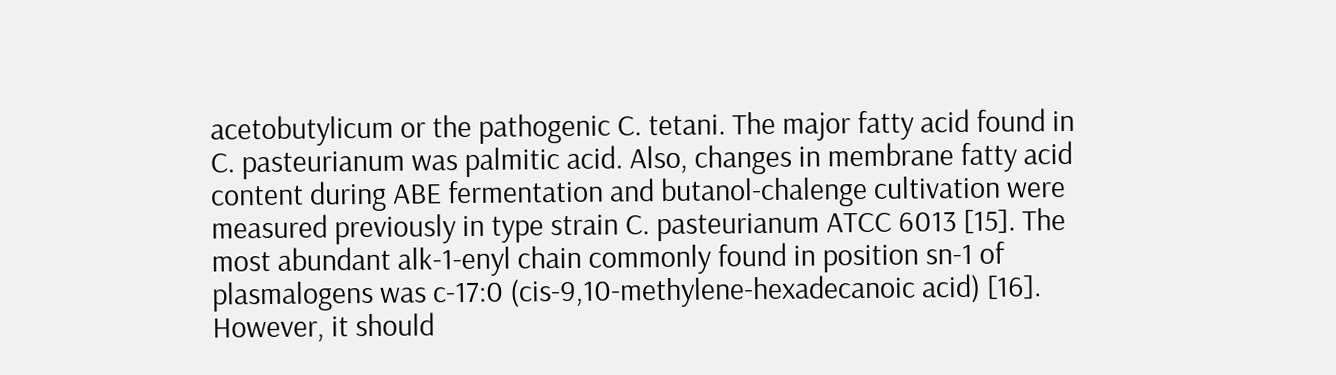acetobutylicum or the pathogenic C. tetani. The major fatty acid found in C. pasteurianum was palmitic acid. Also, changes in membrane fatty acid content during ABE fermentation and butanol-chalenge cultivation were measured previously in type strain C. pasteurianum ATCC 6013 [15]. The most abundant alk-1-enyl chain commonly found in position sn-1 of plasmalogens was c-17:0 (cis-9,10-methylene-hexadecanoic acid) [16]. However, it should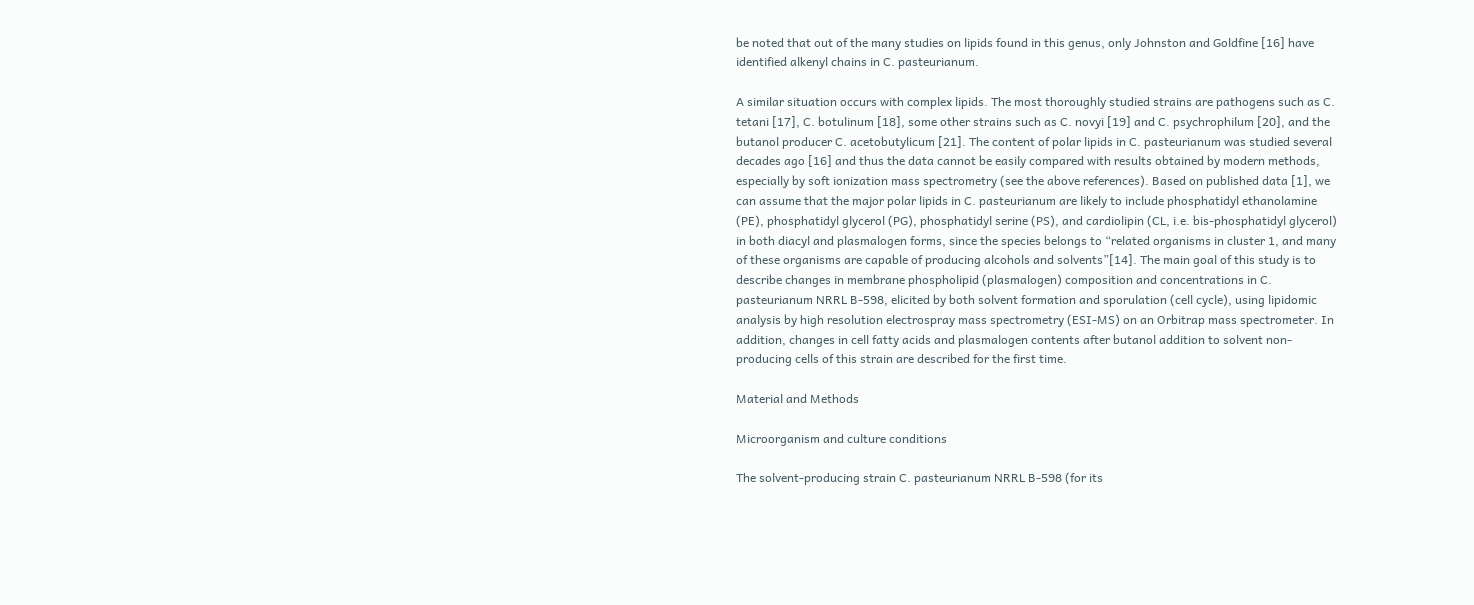be noted that out of the many studies on lipids found in this genus, only Johnston and Goldfine [16] have identified alkenyl chains in C. pasteurianum.

A similar situation occurs with complex lipids. The most thoroughly studied strains are pathogens such as C. tetani [17], C. botulinum [18], some other strains such as C. novyi [19] and C. psychrophilum [20], and the butanol producer C. acetobutylicum [21]. The content of polar lipids in C. pasteurianum was studied several decades ago [16] and thus the data cannot be easily compared with results obtained by modern methods, especially by soft ionization mass spectrometry (see the above references). Based on published data [1], we can assume that the major polar lipids in C. pasteurianum are likely to include phosphatidyl ethanolamine (PE), phosphatidyl glycerol (PG), phosphatidyl serine (PS), and cardiolipin (CL, i.e. bis-phosphatidyl glycerol) in both diacyl and plasmalogen forms, since the species belongs to “related organisms in cluster 1, and many of these organisms are capable of producing alcohols and solvents”[14]. The main goal of this study is to describe changes in membrane phospholipid (plasmalogen) composition and concentrations in C. pasteurianum NRRL B-598, elicited by both solvent formation and sporulation (cell cycle), using lipidomic analysis by high resolution electrospray mass spectrometry (ESI-MS) on an Orbitrap mass spectrometer. In addition, changes in cell fatty acids and plasmalogen contents after butanol addition to solvent non-producing cells of this strain are described for the first time.

Material and Methods

Microorganism and culture conditions

The solvent-producing strain C. pasteurianum NRRL B-598 (for its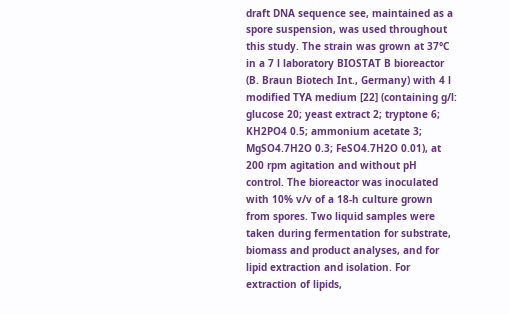draft DNA sequence see, maintained as a spore suspension, was used throughout this study. The strain was grown at 37°C in a 7 l laboratory BIOSTAT B bioreactor (B. Braun Biotech Int., Germany) with 4 l modified TYA medium [22] (containing g/l: glucose 20; yeast extract 2; tryptone 6; KH2PO4 0.5; ammonium acetate 3; MgSO4.7H2O 0.3; FeSO4.7H2O 0.01), at 200 rpm agitation and without pH control. The bioreactor was inoculated with 10% v/v of a 18-h culture grown from spores. Two liquid samples were taken during fermentation for substrate, biomass and product analyses, and for lipid extraction and isolation. For extraction of lipids,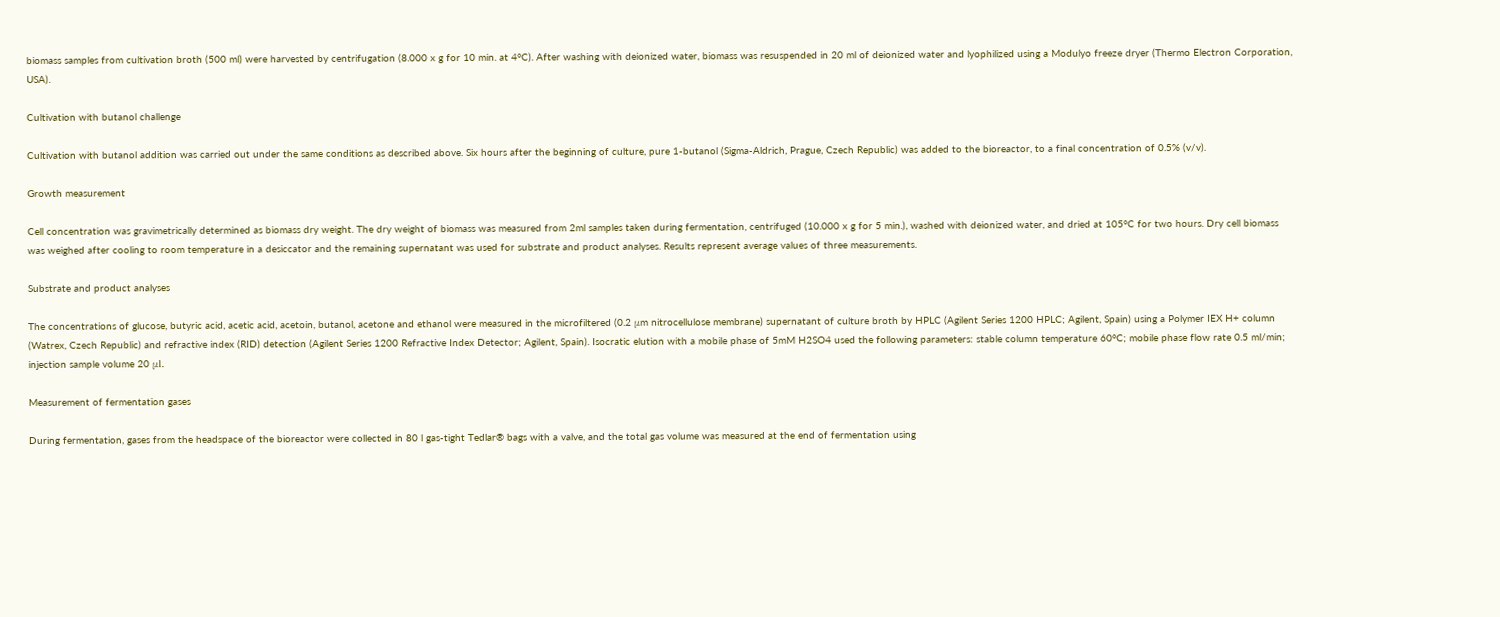biomass samples from cultivation broth (500 ml) were harvested by centrifugation (8.000 x g for 10 min. at 4°C). After washing with deionized water, biomass was resuspended in 20 ml of deionized water and lyophilized using a Modulyo freeze dryer (Thermo Electron Corporation, USA).

Cultivation with butanol challenge

Cultivation with butanol addition was carried out under the same conditions as described above. Six hours after the beginning of culture, pure 1-butanol (Sigma-Aldrich, Prague, Czech Republic) was added to the bioreactor, to a final concentration of 0.5% (v/v).

Growth measurement

Cell concentration was gravimetrically determined as biomass dry weight. The dry weight of biomass was measured from 2ml samples taken during fermentation, centrifuged (10.000 x g for 5 min.), washed with deionized water, and dried at 105°C for two hours. Dry cell biomass was weighed after cooling to room temperature in a desiccator and the remaining supernatant was used for substrate and product analyses. Results represent average values of three measurements.

Substrate and product analyses

The concentrations of glucose, butyric acid, acetic acid, acetoin, butanol, acetone and ethanol were measured in the microfiltered (0.2 μm nitrocellulose membrane) supernatant of culture broth by HPLC (Agilent Series 1200 HPLC; Agilent, Spain) using a Polymer IEX H+ column (Watrex, Czech Republic) and refractive index (RID) detection (Agilent Series 1200 Refractive Index Detector; Agilent, Spain). Isocratic elution with a mobile phase of 5mM H2SO4 used the following parameters: stable column temperature 60°C; mobile phase flow rate 0.5 ml/min; injection sample volume 20 μl.

Measurement of fermentation gases

During fermentation, gases from the headspace of the bioreactor were collected in 80 l gas-tight Tedlar® bags with a valve, and the total gas volume was measured at the end of fermentation using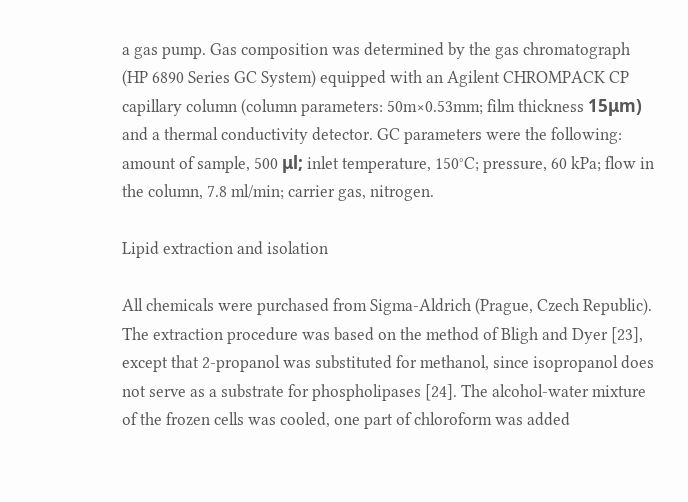a gas pump. Gas composition was determined by the gas chromatograph (HP 6890 Series GC System) equipped with an Agilent CHROMPACK CP capillary column (column parameters: 50m×0.53mm; film thickness 15μm) and a thermal conductivity detector. GC parameters were the following: amount of sample, 500 μl; inlet temperature, 150°C; pressure, 60 kPa; flow in the column, 7.8 ml/min; carrier gas, nitrogen.

Lipid extraction and isolation

All chemicals were purchased from Sigma-Aldrich (Prague, Czech Republic). The extraction procedure was based on the method of Bligh and Dyer [23], except that 2-propanol was substituted for methanol, since isopropanol does not serve as a substrate for phospholipases [24]. The alcohol-water mixture of the frozen cells was cooled, one part of chloroform was added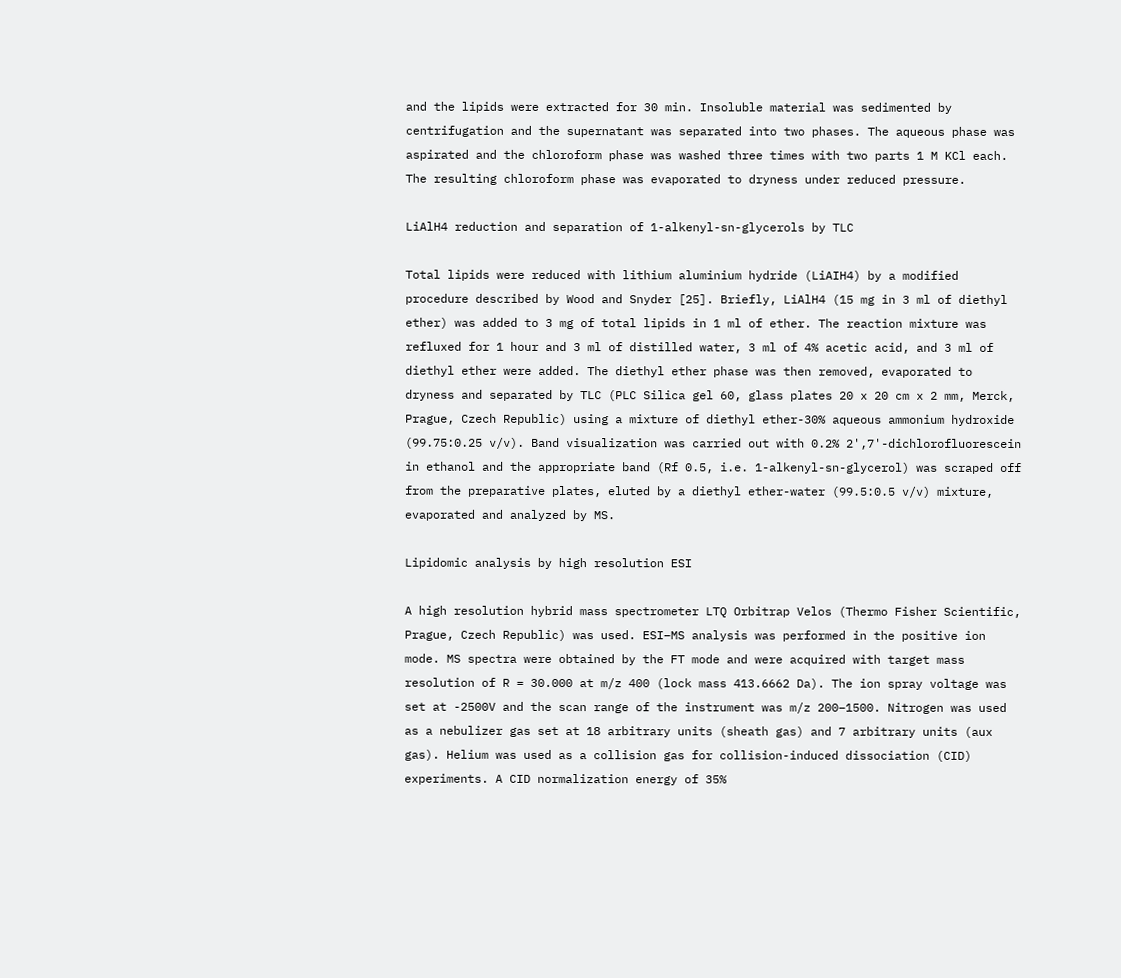and the lipids were extracted for 30 min. Insoluble material was sedimented by centrifugation and the supernatant was separated into two phases. The aqueous phase was aspirated and the chloroform phase was washed three times with two parts 1 M KCl each. The resulting chloroform phase was evaporated to dryness under reduced pressure.

LiAlH4 reduction and separation of 1-alkenyl-sn-glycerols by TLC

Total lipids were reduced with lithium aluminium hydride (LiAIH4) by a modified procedure described by Wood and Snyder [25]. Briefly, LiAlH4 (15 mg in 3 ml of diethyl ether) was added to 3 mg of total lipids in 1 ml of ether. The reaction mixture was refluxed for 1 hour and 3 ml of distilled water, 3 ml of 4% acetic acid, and 3 ml of diethyl ether were added. The diethyl ether phase was then removed, evaporated to dryness and separated by TLC (PLC Silica gel 60, glass plates 20 x 20 cm x 2 mm, Merck, Prague, Czech Republic) using a mixture of diethyl ether-30% aqueous ammonium hydroxide (99.75:0.25 v/v). Band visualization was carried out with 0.2% 2',7'-dichlorofluorescein in ethanol and the appropriate band (Rf 0.5, i.e. 1-alkenyl-sn-glycerol) was scraped off from the preparative plates, eluted by a diethyl ether-water (99.5:0.5 v/v) mixture, evaporated and analyzed by MS.

Lipidomic analysis by high resolution ESI

A high resolution hybrid mass spectrometer LTQ Orbitrap Velos (Thermo Fisher Scientific, Prague, Czech Republic) was used. ESI–MS analysis was performed in the positive ion mode. MS spectra were obtained by the FT mode and were acquired with target mass resolution of R = 30.000 at m/z 400 (lock mass 413.6662 Da). The ion spray voltage was set at -2500V and the scan range of the instrument was m/z 200–1500. Nitrogen was used as a nebulizer gas set at 18 arbitrary units (sheath gas) and 7 arbitrary units (aux gas). Helium was used as a collision gas for collision-induced dissociation (CID) experiments. A CID normalization energy of 35%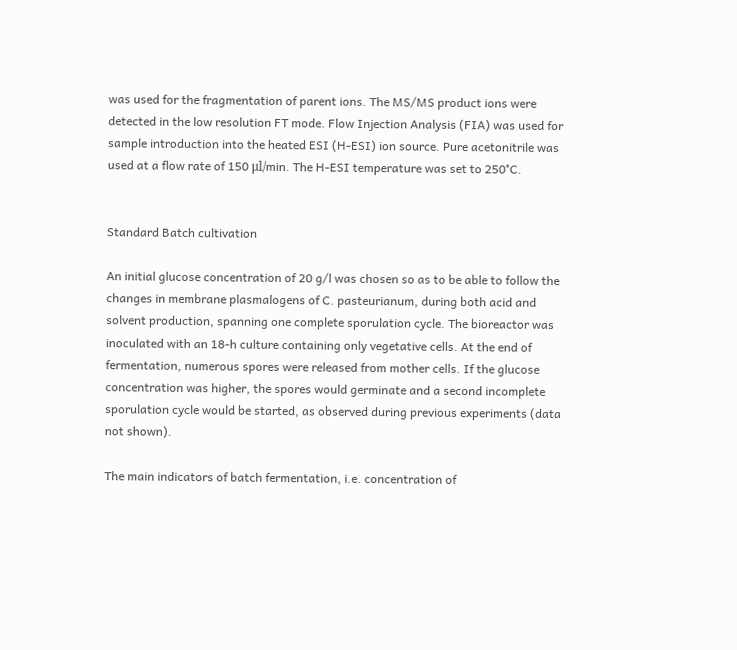was used for the fragmentation of parent ions. The MS/MS product ions were detected in the low resolution FT mode. Flow Injection Analysis (FIA) was used for sample introduction into the heated ESI (H-ESI) ion source. Pure acetonitrile was used at a flow rate of 150 μl/min. The H-ESI temperature was set to 250°C.


Standard Batch cultivation

An initial glucose concentration of 20 g/l was chosen so as to be able to follow the changes in membrane plasmalogens of C. pasteurianum, during both acid and solvent production, spanning one complete sporulation cycle. The bioreactor was inoculated with an 18-h culture containing only vegetative cells. At the end of fermentation, numerous spores were released from mother cells. If the glucose concentration was higher, the spores would germinate and a second incomplete sporulation cycle would be started, as observed during previous experiments (data not shown).

The main indicators of batch fermentation, i.e. concentration of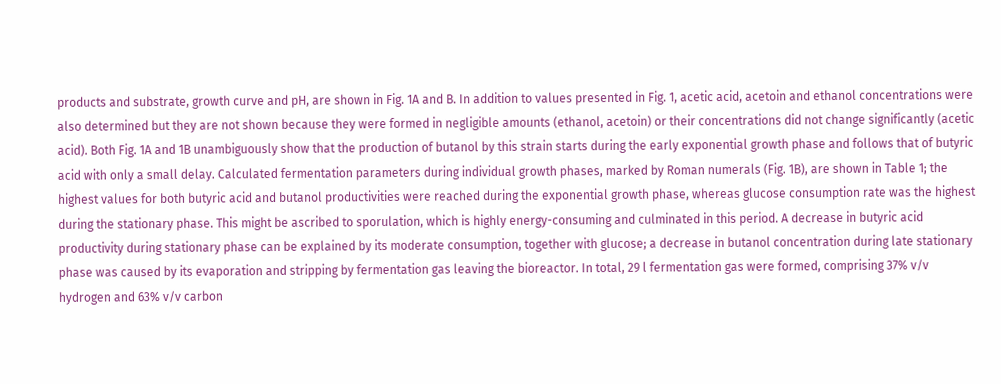products and substrate, growth curve and pH, are shown in Fig. 1A and B. In addition to values presented in Fig. 1, acetic acid, acetoin and ethanol concentrations were also determined but they are not shown because they were formed in negligible amounts (ethanol, acetoin) or their concentrations did not change significantly (acetic acid). Both Fig. 1A and 1B unambiguously show that the production of butanol by this strain starts during the early exponential growth phase and follows that of butyric acid with only a small delay. Calculated fermentation parameters during individual growth phases, marked by Roman numerals (Fig. 1B), are shown in Table 1; the highest values for both butyric acid and butanol productivities were reached during the exponential growth phase, whereas glucose consumption rate was the highest during the stationary phase. This might be ascribed to sporulation, which is highly energy-consuming and culminated in this period. A decrease in butyric acid productivity during stationary phase can be explained by its moderate consumption, together with glucose; a decrease in butanol concentration during late stationary phase was caused by its evaporation and stripping by fermentation gas leaving the bioreactor. In total, 29 l fermentation gas were formed, comprising 37% v/v hydrogen and 63% v/v carbon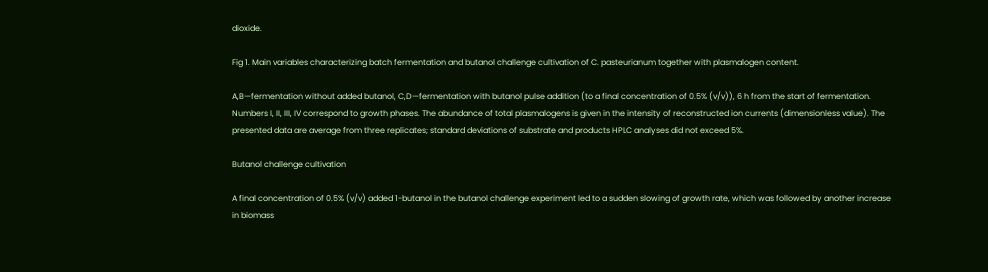dioxide.

Fig 1. Main variables characterizing batch fermentation and butanol challenge cultivation of C. pasteurianum together with plasmalogen content.

A,B—fermentation without added butanol, C,D—fermentation with butanol pulse addition (to a final concentration of 0.5% (v/v)), 6 h from the start of fermentation. Numbers I, II, III, IV correspond to growth phases. The abundance of total plasmalogens is given in the intensity of reconstructed ion currents (dimensionless value). The presented data are average from three replicates; standard deviations of substrate and products HPLC analyses did not exceed 5%.

Butanol challenge cultivation

A final concentration of 0.5% (v/v) added 1-butanol in the butanol challenge experiment led to a sudden slowing of growth rate, which was followed by another increase in biomass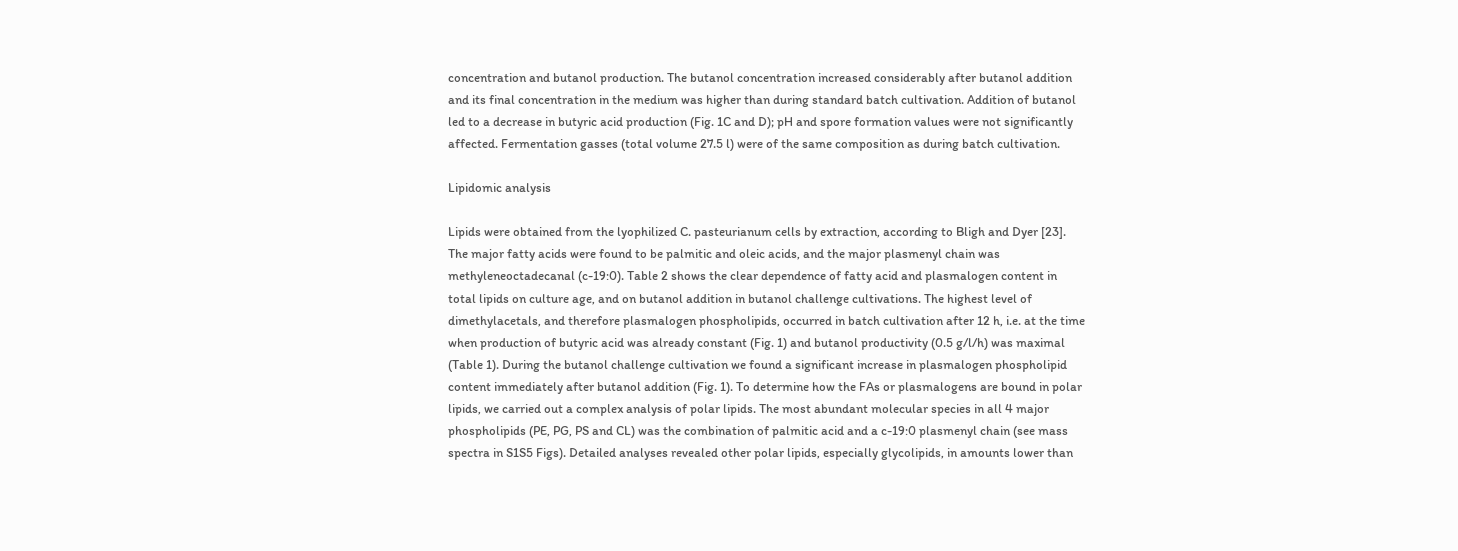concentration and butanol production. The butanol concentration increased considerably after butanol addition and its final concentration in the medium was higher than during standard batch cultivation. Addition of butanol led to a decrease in butyric acid production (Fig. 1C and D); pH and spore formation values were not significantly affected. Fermentation gasses (total volume 27.5 l) were of the same composition as during batch cultivation.

Lipidomic analysis

Lipids were obtained from the lyophilized C. pasteurianum cells by extraction, according to Bligh and Dyer [23]. The major fatty acids were found to be palmitic and oleic acids, and the major plasmenyl chain was methyleneoctadecanal (c-19:0). Table 2 shows the clear dependence of fatty acid and plasmalogen content in total lipids on culture age, and on butanol addition in butanol challenge cultivations. The highest level of dimethylacetals, and therefore plasmalogen phospholipids, occurred in batch cultivation after 12 h, i.e. at the time when production of butyric acid was already constant (Fig. 1) and butanol productivity (0.5 g/l/h) was maximal (Table 1). During the butanol challenge cultivation we found a significant increase in plasmalogen phospholipid content immediately after butanol addition (Fig. 1). To determine how the FAs or plasmalogens are bound in polar lipids, we carried out a complex analysis of polar lipids. The most abundant molecular species in all 4 major phospholipids (PE, PG, PS and CL) was the combination of palmitic acid and a c-19:0 plasmenyl chain (see mass spectra in S1S5 Figs). Detailed analyses revealed other polar lipids, especially glycolipids, in amounts lower than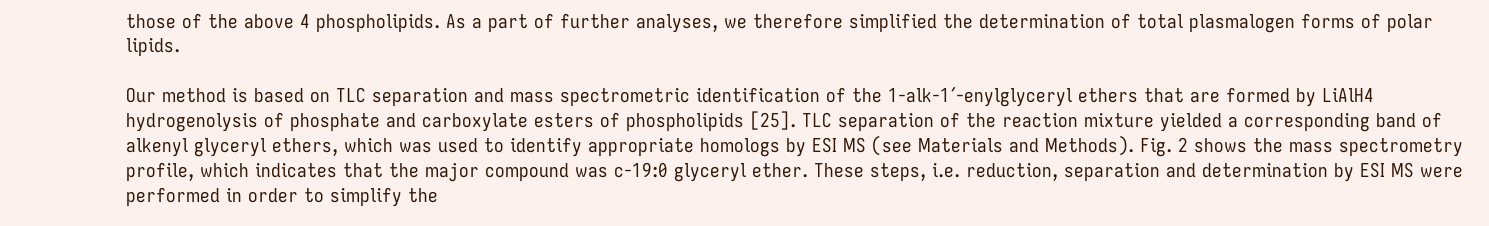those of the above 4 phospholipids. As a part of further analyses, we therefore simplified the determination of total plasmalogen forms of polar lipids.

Our method is based on TLC separation and mass spectrometric identification of the 1-alk-1´-enylglyceryl ethers that are formed by LiAlH4 hydrogenolysis of phosphate and carboxylate esters of phospholipids [25]. TLC separation of the reaction mixture yielded a corresponding band of alkenyl glyceryl ethers, which was used to identify appropriate homologs by ESI MS (see Materials and Methods). Fig. 2 shows the mass spectrometry profile, which indicates that the major compound was c-19:0 glyceryl ether. These steps, i.e. reduction, separation and determination by ESI MS were performed in order to simplify the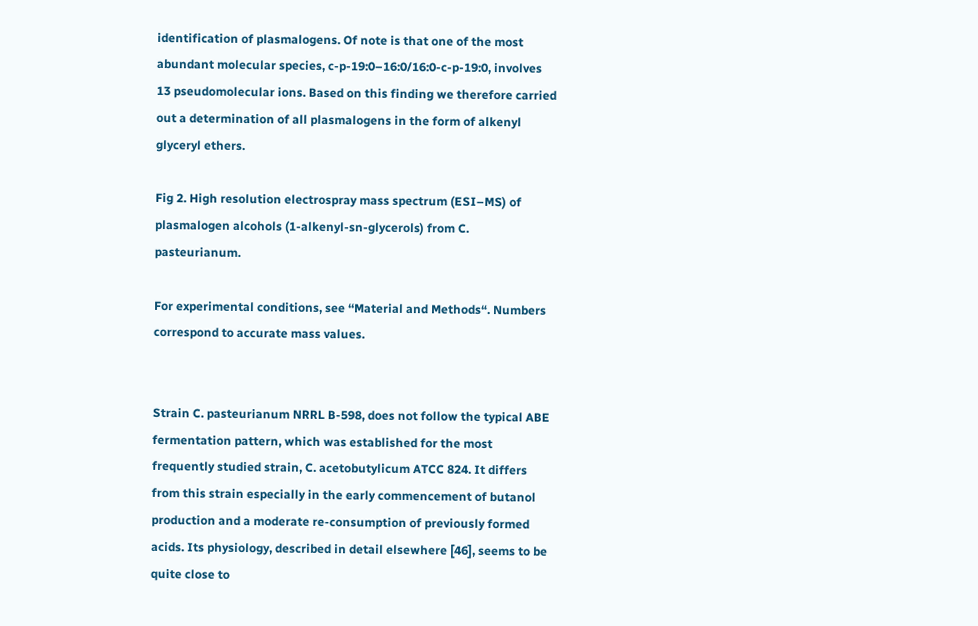identification of plasmalogens. Of note is that one of the most abundant molecular species, c-p-19:0–16:0/16:0-c-p-19:0, involves 13 pseudomolecular ions. Based on this finding we therefore carried out a determination of all plasmalogens in the form of alkenyl glyceryl ethers.

Fig 2. High resolution electrospray mass spectrum (ESI–MS) of plasmalogen alcohols (1-alkenyl-sn-glycerols) from C. pasteurianum.

For experimental conditions, see ‘‘Material and Methods“. Numbers correspond to accurate mass values.


Strain C. pasteurianum NRRL B-598, does not follow the typical ABE fermentation pattern, which was established for the most frequently studied strain, C. acetobutylicum ATCC 824. It differs from this strain especially in the early commencement of butanol production and a moderate re-consumption of previously formed acids. Its physiology, described in detail elsewhere [46], seems to be quite close to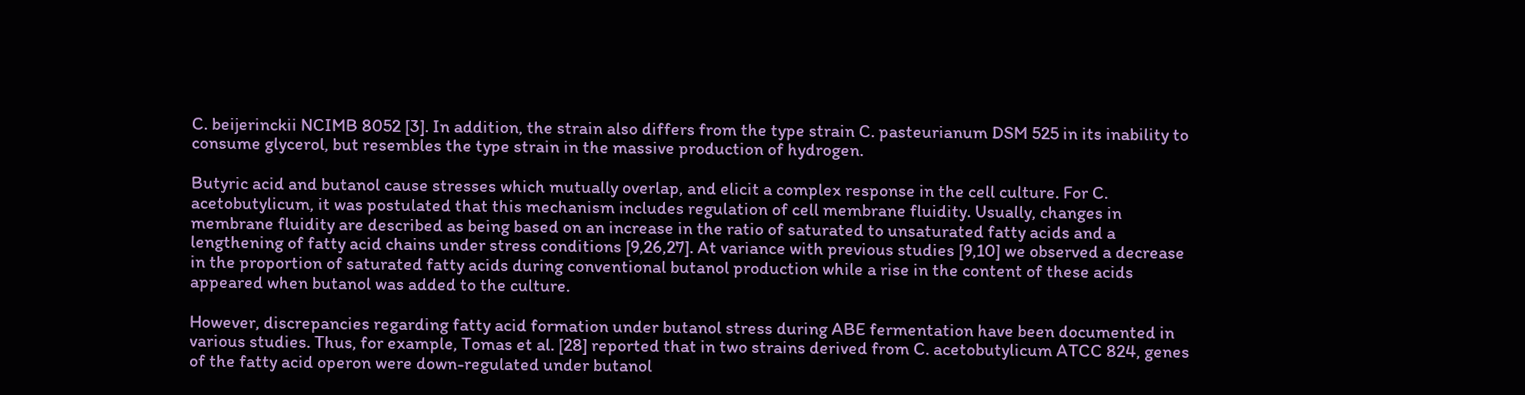C. beijerinckii NCIMB 8052 [3]. In addition, the strain also differs from the type strain C. pasteurianum DSM 525 in its inability to consume glycerol, but resembles the type strain in the massive production of hydrogen.

Butyric acid and butanol cause stresses which mutually overlap, and elicit a complex response in the cell culture. For C. acetobutylicum, it was postulated that this mechanism includes regulation of cell membrane fluidity. Usually, changes in membrane fluidity are described as being based on an increase in the ratio of saturated to unsaturated fatty acids and a lengthening of fatty acid chains under stress conditions [9,26,27]. At variance with previous studies [9,10] we observed a decrease in the proportion of saturated fatty acids during conventional butanol production while a rise in the content of these acids appeared when butanol was added to the culture.

However, discrepancies regarding fatty acid formation under butanol stress during ABE fermentation have been documented in various studies. Thus, for example, Tomas et al. [28] reported that in two strains derived from C. acetobutylicum ATCC 824, genes of the fatty acid operon were down-regulated under butanol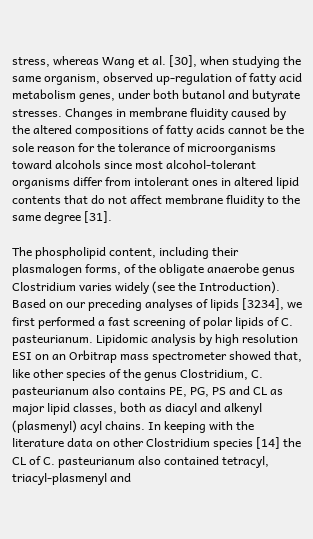stress, whereas Wang et al. [30], when studying the same organism, observed up-regulation of fatty acid metabolism genes, under both butanol and butyrate stresses. Changes in membrane fluidity caused by the altered compositions of fatty acids cannot be the sole reason for the tolerance of microorganisms toward alcohols since most alcohol-tolerant organisms differ from intolerant ones in altered lipid contents that do not affect membrane fluidity to the same degree [31].

The phospholipid content, including their plasmalogen forms, of the obligate anaerobe genus Clostridium varies widely (see the Introduction). Based on our preceding analyses of lipids [3234], we first performed a fast screening of polar lipids of C. pasteurianum. Lipidomic analysis by high resolution ESI on an Orbitrap mass spectrometer showed that, like other species of the genus Clostridium, C. pasteurianum also contains PE, PG, PS and CL as major lipid classes, both as diacyl and alkenyl (plasmenyl) acyl chains. In keeping with the literature data on other Clostridium species [14] the CL of C. pasteurianum also contained tetracyl, triacyl-plasmenyl and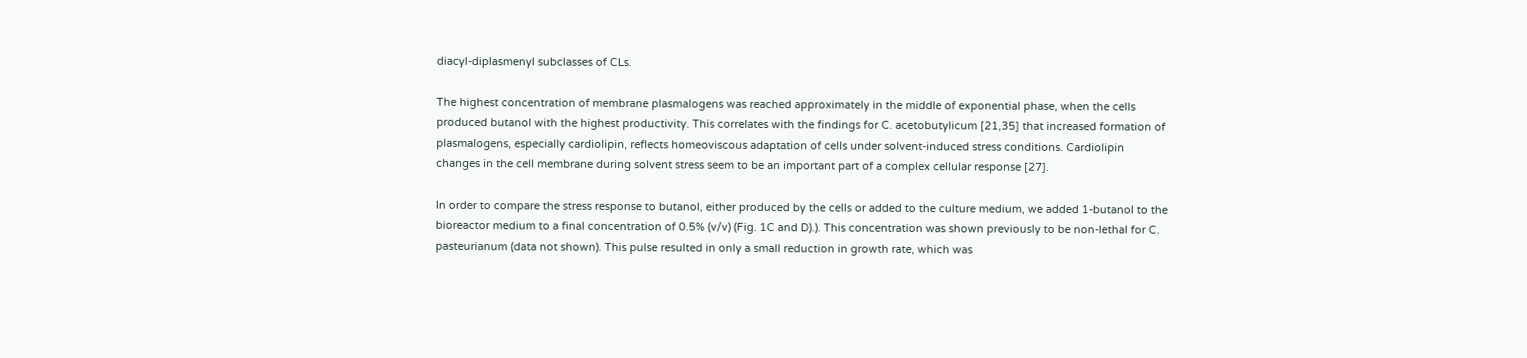diacyl-diplasmenyl subclasses of CLs.

The highest concentration of membrane plasmalogens was reached approximately in the middle of exponential phase, when the cells produced butanol with the highest productivity. This correlates with the findings for C. acetobutylicum [21,35] that increased formation of plasmalogens, especially cardiolipin, reflects homeoviscous adaptation of cells under solvent-induced stress conditions. Cardiolipin changes in the cell membrane during solvent stress seem to be an important part of a complex cellular response [27].

In order to compare the stress response to butanol, either produced by the cells or added to the culture medium, we added 1-butanol to the bioreactor medium to a final concentration of 0.5% (v/v) (Fig. 1C and D).). This concentration was shown previously to be non-lethal for C. pasteurianum (data not shown). This pulse resulted in only a small reduction in growth rate, which was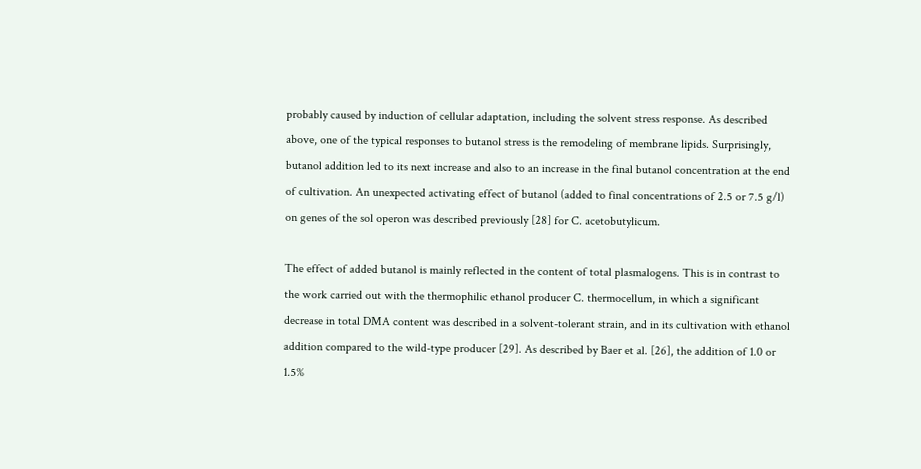probably caused by induction of cellular adaptation, including the solvent stress response. As described above, one of the typical responses to butanol stress is the remodeling of membrane lipids. Surprisingly, butanol addition led to its next increase and also to an increase in the final butanol concentration at the end of cultivation. An unexpected activating effect of butanol (added to final concentrations of 2.5 or 7.5 g/l) on genes of the sol operon was described previously [28] for C. acetobutylicum.

The effect of added butanol is mainly reflected in the content of total plasmalogens. This is in contrast to the work carried out with the thermophilic ethanol producer C. thermocellum, in which a significant decrease in total DMA content was described in a solvent-tolerant strain, and in its cultivation with ethanol addition compared to the wild-type producer [29]. As described by Baer et al. [26], the addition of 1.0 or 1.5%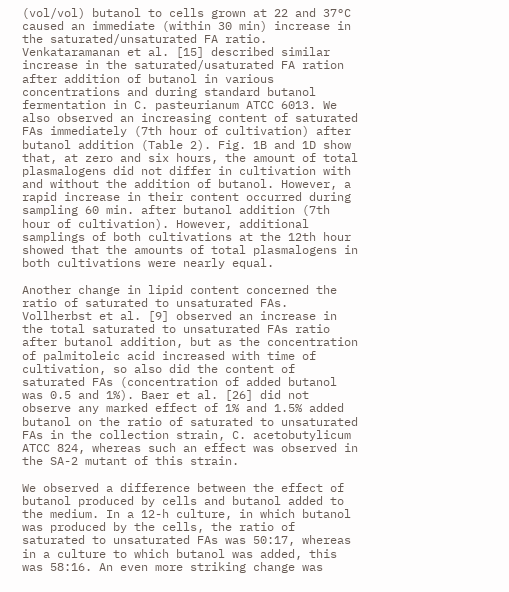(vol/vol) butanol to cells grown at 22 and 37°C caused an immediate (within 30 min) increase in the saturated/unsaturated FA ratio. Venkataramanan et al. [15] described similar increase in the saturated/usaturated FA ration after addition of butanol in various concentrations and during standard butanol fermentation in C. pasteurianum ATCC 6013. We also observed an increasing content of saturated FAs immediately (7th hour of cultivation) after butanol addition (Table 2). Fig. 1B and 1D show that, at zero and six hours, the amount of total plasmalogens did not differ in cultivation with and without the addition of butanol. However, a rapid increase in their content occurred during sampling 60 min. after butanol addition (7th hour of cultivation). However, additional samplings of both cultivations at the 12th hour showed that the amounts of total plasmalogens in both cultivations were nearly equal.

Another change in lipid content concerned the ratio of saturated to unsaturated FAs. Vollherbst et al. [9] observed an increase in the total saturated to unsaturated FAs ratio after butanol addition, but as the concentration of palmitoleic acid increased with time of cultivation, so also did the content of saturated FAs (concentration of added butanol was 0.5 and 1%). Baer et al. [26] did not observe any marked effect of 1% and 1.5% added butanol on the ratio of saturated to unsaturated FAs in the collection strain, C. acetobutylicum ATCC 824, whereas such an effect was observed in the SA-2 mutant of this strain.

We observed a difference between the effect of butanol produced by cells and butanol added to the medium. In a 12-h culture, in which butanol was produced by the cells, the ratio of saturated to unsaturated FAs was 50:17, whereas in a culture to which butanol was added, this was 58:16. An even more striking change was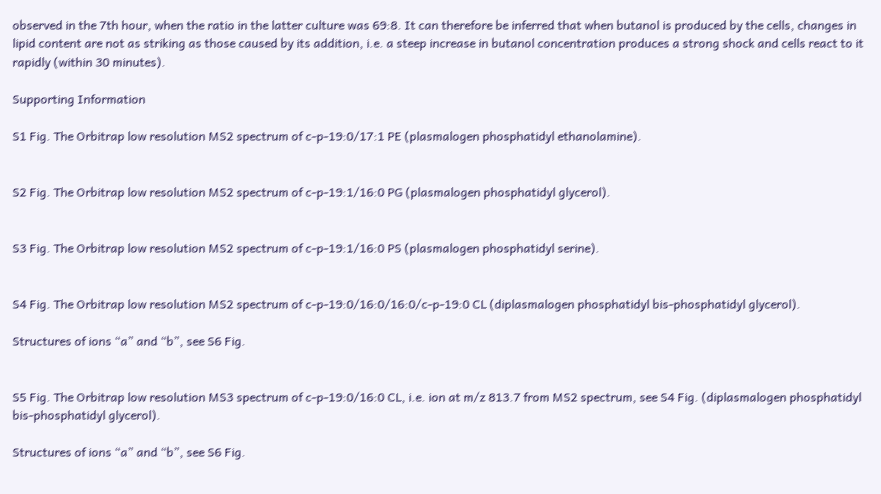observed in the 7th hour, when the ratio in the latter culture was 69:8. It can therefore be inferred that when butanol is produced by the cells, changes in lipid content are not as striking as those caused by its addition, i.e. a steep increase in butanol concentration produces a strong shock and cells react to it rapidly (within 30 minutes).

Supporting Information

S1 Fig. The Orbitrap low resolution MS2 spectrum of c-p-19:0/17:1 PE (plasmalogen phosphatidyl ethanolamine).


S2 Fig. The Orbitrap low resolution MS2 spectrum of c-p-19:1/16:0 PG (plasmalogen phosphatidyl glycerol).


S3 Fig. The Orbitrap low resolution MS2 spectrum of c-p-19:1/16:0 PS (plasmalogen phosphatidyl serine).


S4 Fig. The Orbitrap low resolution MS2 spectrum of c-p-19:0/16:0/16:0/c-p-19:0 CL (diplasmalogen phosphatidyl bis-phosphatidyl glycerol).

Structures of ions “a” and “b”, see S6 Fig.


S5 Fig. The Orbitrap low resolution MS3 spectrum of c-p-19:0/16:0 CL, i.e. ion at m/z 813.7 from MS2 spectrum, see S4 Fig. (diplasmalogen phosphatidyl bis-phosphatidyl glycerol).

Structures of ions “a” and “b”, see S6 Fig.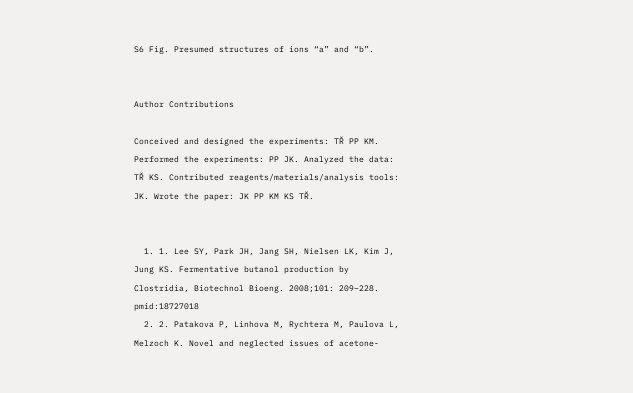S6 Fig. Presumed structures of ions “a” and “b”.


Author Contributions

Conceived and designed the experiments: TŘ PP KM. Performed the experiments: PP JK. Analyzed the data: TŘ KS. Contributed reagents/materials/analysis tools: JK. Wrote the paper: JK PP KM KS TŘ.


  1. 1. Lee SY, Park JH, Jang SH, Nielsen LK, Kim J, Jung KS. Fermentative butanol production by Clostridia, Biotechnol Bioeng. 2008;101: 209–228. pmid:18727018
  2. 2. Patakova P, Linhova M, Rychtera M, Paulova L, Melzoch K. Novel and neglected issues of acetone-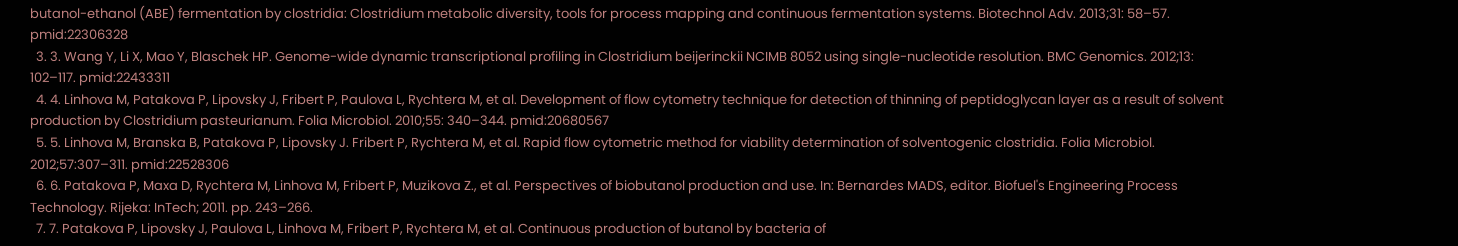butanol-ethanol (ABE) fermentation by clostridia: Clostridium metabolic diversity, tools for process mapping and continuous fermentation systems. Biotechnol Adv. 2013;31: 58–57. pmid:22306328
  3. 3. Wang Y, Li X, Mao Y, Blaschek HP. Genome-wide dynamic transcriptional profiling in Clostridium beijerinckii NCIMB 8052 using single-nucleotide resolution. BMC Genomics. 2012;13: 102–117. pmid:22433311
  4. 4. Linhova M, Patakova P, Lipovsky J, Fribert P, Paulova L, Rychtera M, et al. Development of flow cytometry technique for detection of thinning of peptidoglycan layer as a result of solvent production by Clostridium pasteurianum. Folia Microbiol. 2010;55: 340–344. pmid:20680567
  5. 5. Linhova M, Branska B, Patakova P, Lipovsky J. Fribert P, Rychtera M, et al. Rapid flow cytometric method for viability determination of solventogenic clostridia. Folia Microbiol. 2012;57:307–311. pmid:22528306
  6. 6. Patakova P, Maxa D, Rychtera M, Linhova M, Fribert P, Muzikova Z., et al. Perspectives of biobutanol production and use. In: Bernardes MADS, editor. Biofuel's Engineering Process Technology. Rijeka: InTech; 2011. pp. 243–266.
  7. 7. Patakova P, Lipovsky J, Paulova L, Linhova M, Fribert P, Rychtera M, et al. Continuous production of butanol by bacteria of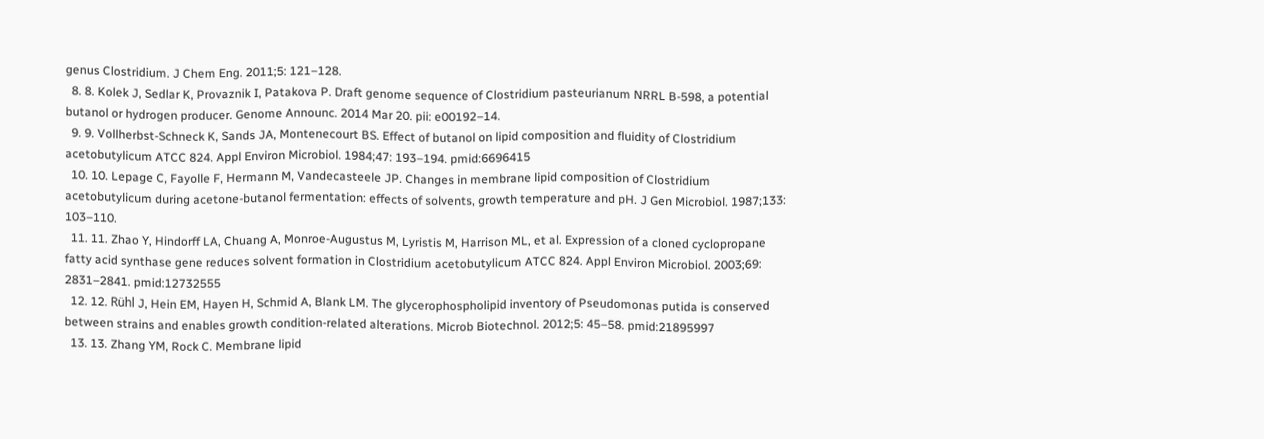genus Clostridium. J Chem Eng. 2011;5: 121–128.
  8. 8. Kolek J, Sedlar K, Provaznik I, Patakova P. Draft genome sequence of Clostridium pasteurianum NRRL B-598, a potential butanol or hydrogen producer. Genome Announc. 2014 Mar 20. pii: e00192–14.
  9. 9. Vollherbst-Schneck K, Sands JA, Montenecourt BS. Effect of butanol on lipid composition and fluidity of Clostridium acetobutylicum ATCC 824. Appl Environ Microbiol. 1984;47: 193–194. pmid:6696415
  10. 10. Lepage C, Fayolle F, Hermann M, Vandecasteele JP. Changes in membrane lipid composition of Clostridium acetobutylicum during acetone-butanol fermentation: effects of solvents, growth temperature and pH. J Gen Microbiol. 1987;133: 103–110.
  11. 11. Zhao Y, Hindorff LA, Chuang A, Monroe-Augustus M, Lyristis M, Harrison ML, et al. Expression of a cloned cyclopropane fatty acid synthase gene reduces solvent formation in Clostridium acetobutylicum ATCC 824. Appl Environ Microbiol. 2003;69: 2831–2841. pmid:12732555
  12. 12. Rühl J, Hein EM, Hayen H, Schmid A, Blank LM. The glycerophospholipid inventory of Pseudomonas putida is conserved between strains and enables growth condition-related alterations. Microb Biotechnol. 2012;5: 45–58. pmid:21895997
  13. 13. Zhang YM, Rock C. Membrane lipid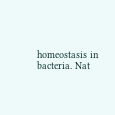homeostasis in bacteria. Nat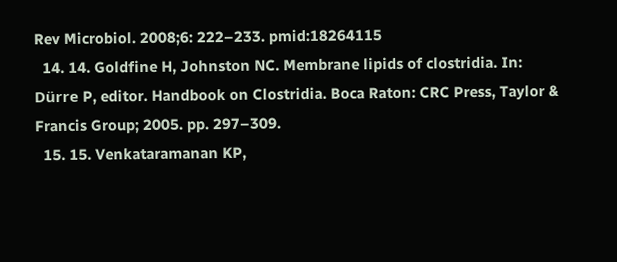Rev Microbiol. 2008;6: 222–233. pmid:18264115
  14. 14. Goldfine H, Johnston NC. Membrane lipids of clostridia. In: Dürre P, editor. Handbook on Clostridia. Boca Raton: CRC Press, Taylor & Francis Group; 2005. pp. 297–309.
  15. 15. Venkataramanan KP,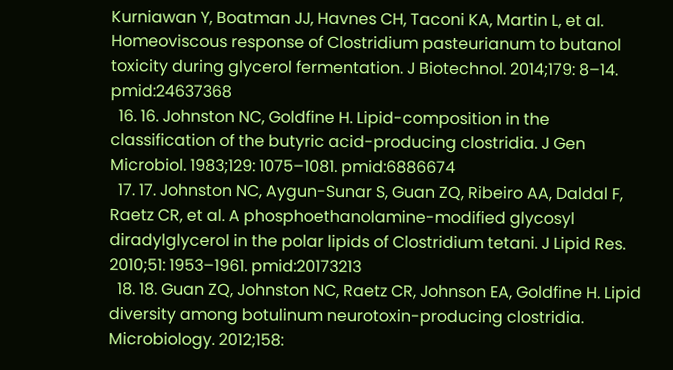Kurniawan Y, Boatman JJ, Havnes CH, Taconi KA, Martin L, et al. Homeoviscous response of Clostridium pasteurianum to butanol toxicity during glycerol fermentation. J Biotechnol. 2014;179: 8–14. pmid:24637368
  16. 16. Johnston NC, Goldfine H. Lipid-composition in the classification of the butyric acid-producing clostridia. J Gen Microbiol. 1983;129: 1075–1081. pmid:6886674
  17. 17. Johnston NC, Aygun-Sunar S, Guan ZQ, Ribeiro AA, Daldal F, Raetz CR, et al. A phosphoethanolamine-modified glycosyl diradylglycerol in the polar lipids of Clostridium tetani. J Lipid Res. 2010;51: 1953–1961. pmid:20173213
  18. 18. Guan ZQ, Johnston NC, Raetz CR, Johnson EA, Goldfine H. Lipid diversity among botulinum neurotoxin-producing clostridia. Microbiology. 2012;158: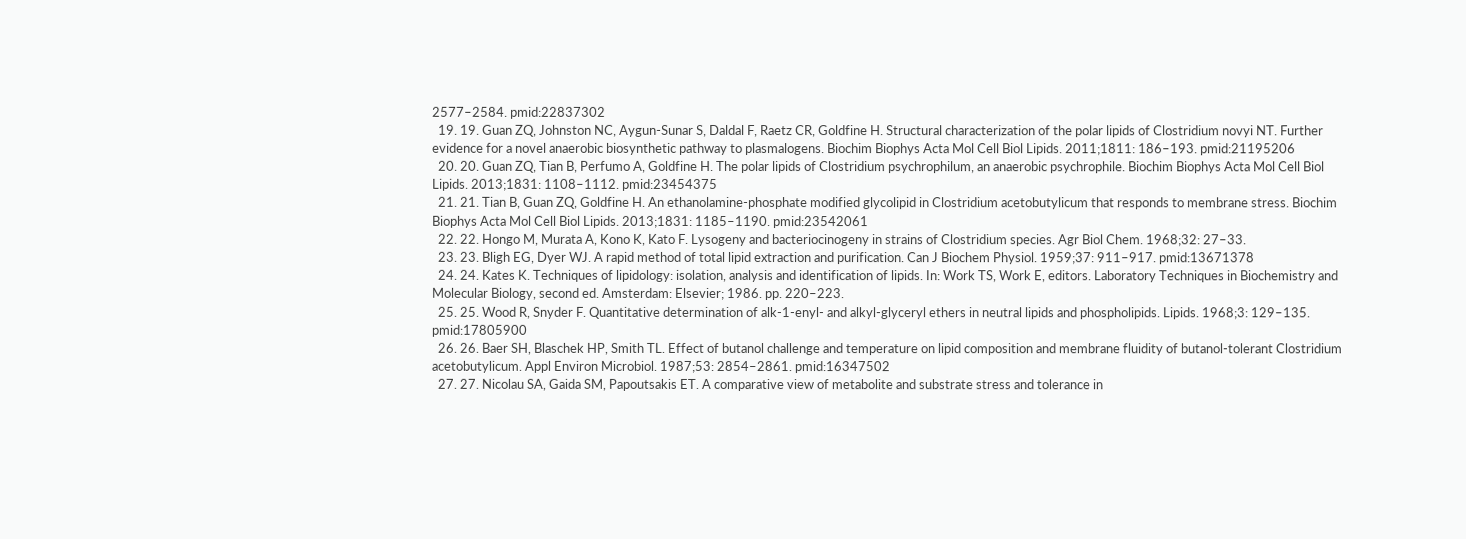2577–2584. pmid:22837302
  19. 19. Guan ZQ, Johnston NC, Aygun-Sunar S, Daldal F, Raetz CR, Goldfine H. Structural characterization of the polar lipids of Clostridium novyi NT. Further evidence for a novel anaerobic biosynthetic pathway to plasmalogens. Biochim Biophys Acta Mol Cell Biol Lipids. 2011;1811: 186–193. pmid:21195206
  20. 20. Guan ZQ, Tian B, Perfumo A, Goldfine H. The polar lipids of Clostridium psychrophilum, an anaerobic psychrophile. Biochim Biophys Acta Mol Cell Biol Lipids. 2013;1831: 1108–1112. pmid:23454375
  21. 21. Tian B, Guan ZQ, Goldfine H. An ethanolamine-phosphate modified glycolipid in Clostridium acetobutylicum that responds to membrane stress. Biochim Biophys Acta Mol Cell Biol Lipids. 2013;1831: 1185–1190. pmid:23542061
  22. 22. Hongo M, Murata A, Kono K, Kato F. Lysogeny and bacteriocinogeny in strains of Clostridium species. Agr Biol Chem. 1968;32: 27–33.
  23. 23. Bligh EG, Dyer WJ. A rapid method of total lipid extraction and purification. Can J Biochem Physiol. 1959;37: 911–917. pmid:13671378
  24. 24. Kates K. Techniques of lipidology: isolation, analysis and identification of lipids. In: Work TS, Work E, editors. Laboratory Techniques in Biochemistry and Molecular Biology, second ed. Amsterdam: Elsevier; 1986. pp. 220–223.
  25. 25. Wood R, Snyder F. Quantitative determination of alk-1-enyl- and alkyl-glyceryl ethers in neutral lipids and phospholipids. Lipids. 1968;3: 129–135. pmid:17805900
  26. 26. Baer SH, Blaschek HP, Smith TL. Effect of butanol challenge and temperature on lipid composition and membrane fluidity of butanol-tolerant Clostridium acetobutylicum. Appl Environ Microbiol. 1987;53: 2854–2861. pmid:16347502
  27. 27. Nicolau SA, Gaida SM, Papoutsakis ET. A comparative view of metabolite and substrate stress and tolerance in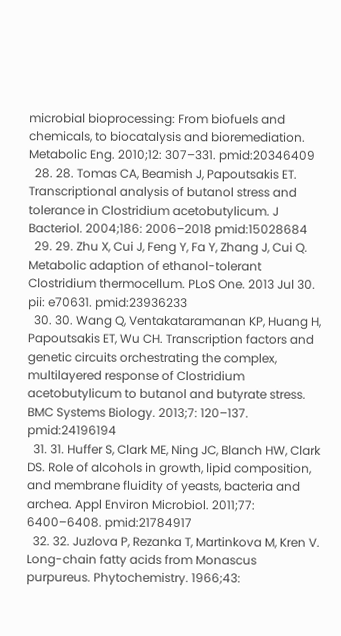microbial bioprocessing: From biofuels and chemicals, to biocatalysis and bioremediation. Metabolic Eng. 2010;12: 307–331. pmid:20346409
  28. 28. Tomas CA, Beamish J, Papoutsakis ET. Transcriptional analysis of butanol stress and tolerance in Clostridium acetobutylicum. J Bacteriol. 2004;186: 2006–2018 pmid:15028684
  29. 29. Zhu X, Cui J, Feng Y, Fa Y, Zhang J, Cui Q. Metabolic adaption of ethanol-tolerant Clostridium thermocellum. PLoS One. 2013 Jul 30. pii: e70631. pmid:23936233
  30. 30. Wang Q, Ventakataramanan KP, Huang H, Papoutsakis ET, Wu CH. Transcription factors and genetic circuits orchestrating the complex, multilayered response of Clostridium acetobutylicum to butanol and butyrate stress. BMC Systems Biology. 2013;7: 120–137. pmid:24196194
  31. 31. Huffer S, Clark ME, Ning JC, Blanch HW, Clark DS. Role of alcohols in growth, lipid composition, and membrane fluidity of yeasts, bacteria and archea. Appl Environ Microbiol. 2011;77: 6400–6408. pmid:21784917
  32. 32. Juzlova P, Rezanka T, Martinkova M, Kren V. Long-chain fatty acids from Monascus purpureus. Phytochemistry. 1966;43: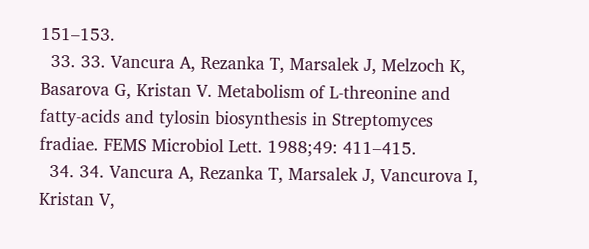151–153.
  33. 33. Vancura A, Rezanka T, Marsalek J, Melzoch K, Basarova G, Kristan V. Metabolism of L-threonine and fatty-acids and tylosin biosynthesis in Streptomyces fradiae. FEMS Microbiol Lett. 1988;49: 411–415.
  34. 34. Vancura A, Rezanka T, Marsalek J, Vancurova I, Kristan V,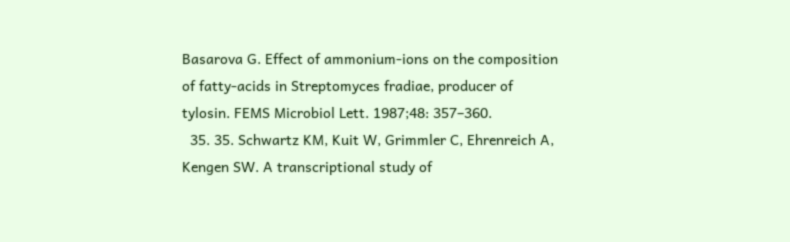Basarova G. Effect of ammonium-ions on the composition of fatty-acids in Streptomyces fradiae, producer of tylosin. FEMS Microbiol Lett. 1987;48: 357–360.
  35. 35. Schwartz KM, Kuit W, Grimmler C, Ehrenreich A, Kengen SW. A transcriptional study of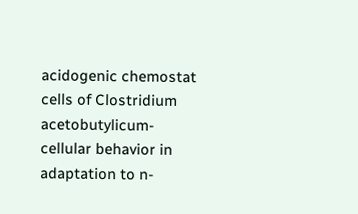acidogenic chemostat cells of Clostridium acetobutylicum-cellular behavior in adaptation to n-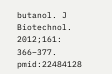butanol. J Biotechnol. 2012;161: 366–377. pmid:22484128